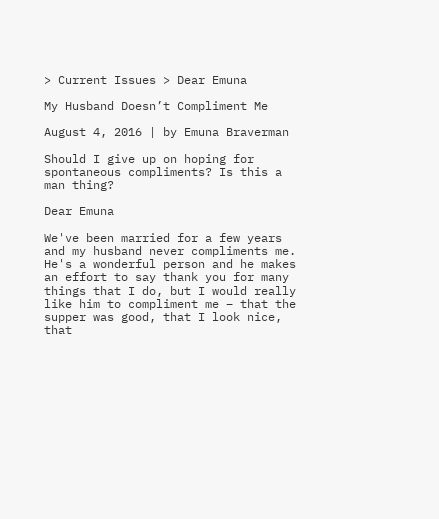> Current Issues > Dear Emuna

My Husband Doesn’t Compliment Me

August 4, 2016 | by Emuna Braverman

Should I give up on hoping for spontaneous compliments? Is this a man thing?

Dear Emuna

We've been married for a few years and my husband never compliments me. He's a wonderful person and he makes an effort to say thank you for many things that I do, but I would really like him to compliment me – that the supper was good, that I look nice, that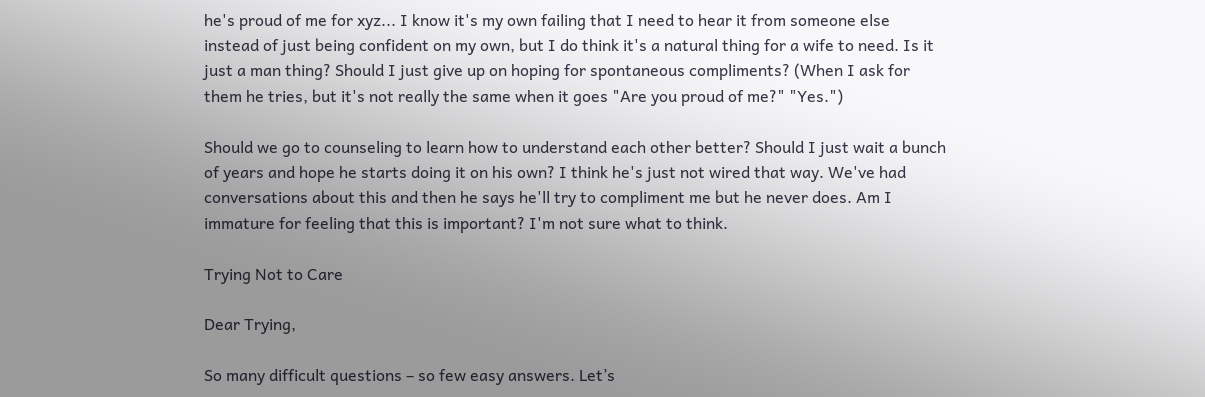he's proud of me for xyz... I know it's my own failing that I need to hear it from someone else instead of just being confident on my own, but I do think it's a natural thing for a wife to need. Is it just a man thing? Should I just give up on hoping for spontaneous compliments? (When I ask for them he tries, but it's not really the same when it goes "Are you proud of me?" "Yes.")

Should we go to counseling to learn how to understand each other better? Should I just wait a bunch of years and hope he starts doing it on his own? I think he's just not wired that way. We've had conversations about this and then he says he'll try to compliment me but he never does. Am I immature for feeling that this is important? I'm not sure what to think.

Trying Not to Care

Dear Trying,

So many difficult questions – so few easy answers. Let’s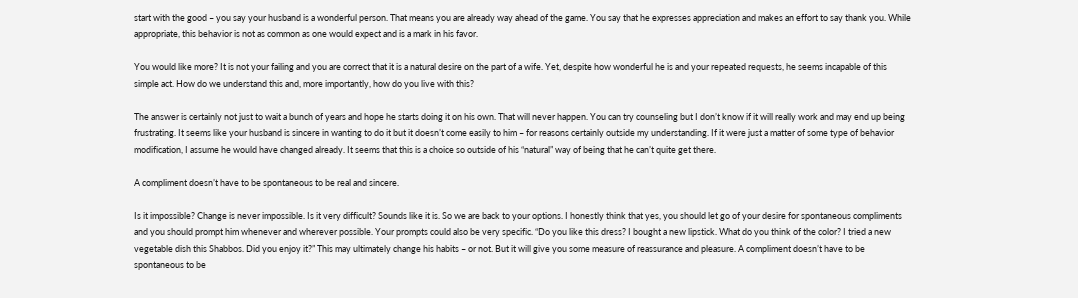start with the good – you say your husband is a wonderful person. That means you are already way ahead of the game. You say that he expresses appreciation and makes an effort to say thank you. While appropriate, this behavior is not as common as one would expect and is a mark in his favor.

You would like more? It is not your failing and you are correct that it is a natural desire on the part of a wife. Yet, despite how wonderful he is and your repeated requests, he seems incapable of this simple act. How do we understand this and, more importantly, how do you live with this?

The answer is certainly not just to wait a bunch of years and hope he starts doing it on his own. That will never happen. You can try counseling but I don’t know if it will really work and may end up being frustrating. It seems like your husband is sincere in wanting to do it but it doesn’t come easily to him – for reasons certainly outside my understanding. If it were just a matter of some type of behavior modification, I assume he would have changed already. It seems that this is a choice so outside of his “natural” way of being that he can’t quite get there.

A compliment doesn’t have to be spontaneous to be real and sincere.

Is it impossible? Change is never impossible. Is it very difficult? Sounds like it is. So we are back to your options. I honestly think that yes, you should let go of your desire for spontaneous compliments and you should prompt him whenever and wherever possible. Your prompts could also be very specific. “Do you like this dress? I bought a new lipstick. What do you think of the color? I tried a new vegetable dish this Shabbos. Did you enjoy it?” This may ultimately change his habits – or not. But it will give you some measure of reassurance and pleasure. A compliment doesn’t have to be spontaneous to be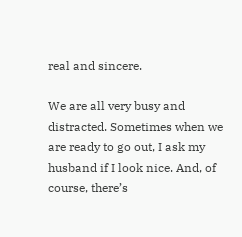real and sincere.

We are all very busy and distracted. Sometimes when we are ready to go out, I ask my husband if I look nice. And, of course, there’s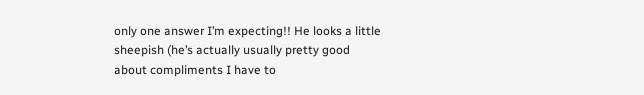only one answer I’m expecting!! He looks a little sheepish (he’s actually usually pretty good about compliments I have to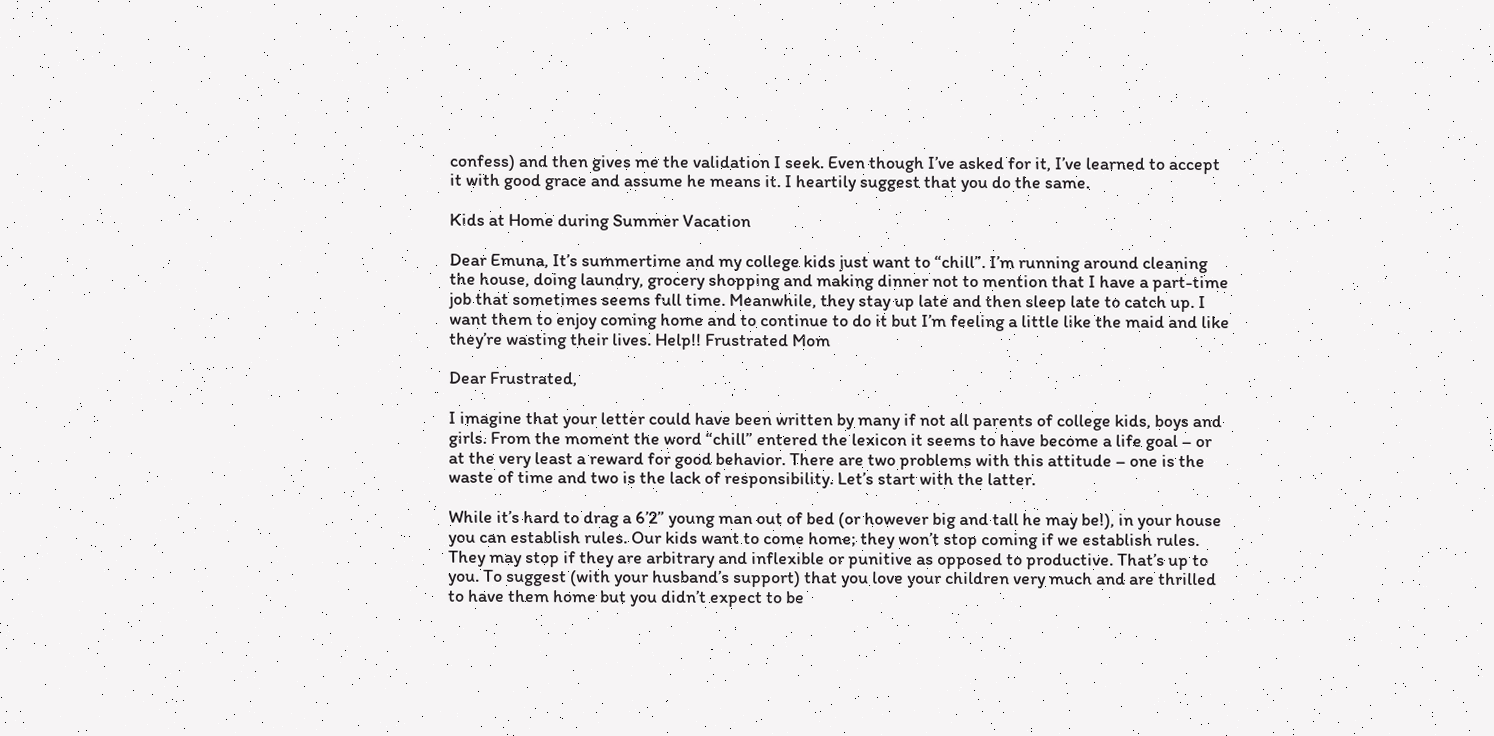confess) and then gives me the validation I seek. Even though I’ve asked for it, I’ve learned to accept it with good grace and assume he means it. I heartily suggest that you do the same.

Kids at Home during Summer Vacation

Dear Emuna, It’s summertime and my college kids just want to “chill”. I’m running around cleaning the house, doing laundry, grocery shopping and making dinner not to mention that I have a part-time job that sometimes seems full time. Meanwhile, they stay up late and then sleep late to catch up. I want them to enjoy coming home and to continue to do it but I’m feeling a little like the maid and like they’re wasting their lives. Help!! Frustrated Mom

Dear Frustrated,

I imagine that your letter could have been written by many if not all parents of college kids, boys and girls. From the moment the word “chill” entered the lexicon it seems to have become a life goal – or at the very least a reward for good behavior. There are two problems with this attitude – one is the waste of time and two is the lack of responsibility. Let’s start with the latter.

While it’s hard to drag a 6’2” young man out of bed (or however big and tall he may be!), in your house you can establish rules. Our kids want to come home; they won’t stop coming if we establish rules. They may stop if they are arbitrary and inflexible or punitive as opposed to productive. That’s up to you. To suggest (with your husband’s support) that you love your children very much and are thrilled to have them home but you didn’t expect to be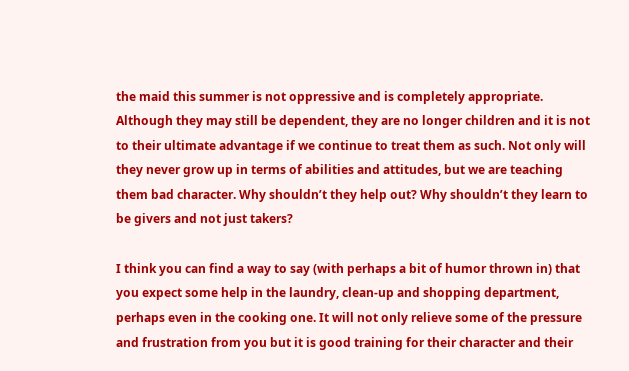the maid this summer is not oppressive and is completely appropriate. Although they may still be dependent, they are no longer children and it is not to their ultimate advantage if we continue to treat them as such. Not only will they never grow up in terms of abilities and attitudes, but we are teaching them bad character. Why shouldn’t they help out? Why shouldn’t they learn to be givers and not just takers?

I think you can find a way to say (with perhaps a bit of humor thrown in) that you expect some help in the laundry, clean-up and shopping department, perhaps even in the cooking one. It will not only relieve some of the pressure and frustration from you but it is good training for their character and their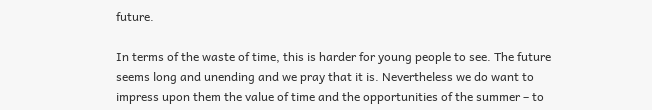future.

In terms of the waste of time, this is harder for young people to see. The future seems long and unending and we pray that it is. Nevertheless we do want to impress upon them the value of time and the opportunities of the summer – to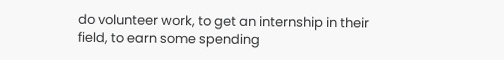do volunteer work, to get an internship in their field, to earn some spending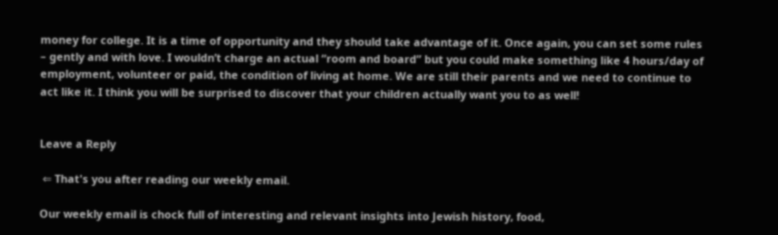money for college. It is a time of opportunity and they should take advantage of it. Once again, you can set some rules – gently and with love. I wouldn’t charge an actual “room and board” but you could make something like 4 hours/day of employment, volunteer or paid, the condition of living at home. We are still their parents and we need to continue to act like it. I think you will be surprised to discover that your children actually want you to as well!


Leave a Reply

 ⇐ That's you after reading our weekly email.

Our weekly email is chock full of interesting and relevant insights into Jewish history, food,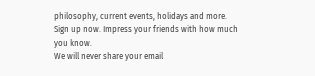philosophy, current events, holidays and more.
Sign up now. Impress your friends with how much you know.
We will never share your email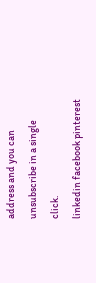address and you can unsubscribe in a single click.
linkedin facebook pinterest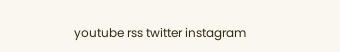youtube rss twitter instagram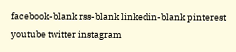facebook-blank rss-blank linkedin-blank pinterest youtube twitter instagram